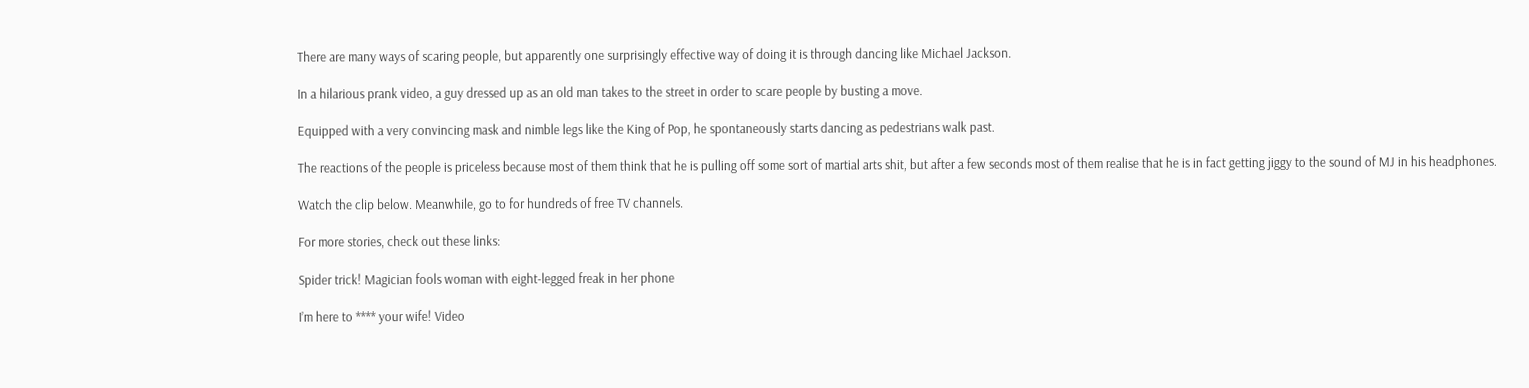There are many ways of scaring people, but apparently one surprisingly effective way of doing it is through dancing like Michael Jackson.

In a hilarious prank video, a guy dressed up as an old man takes to the street in order to scare people by busting a move.

Equipped with a very convincing mask and nimble legs like the King of Pop, he spontaneously starts dancing as pedestrians walk past.

The reactions of the people is priceless because most of them think that he is pulling off some sort of martial arts shit, but after a few seconds most of them realise that he is in fact getting jiggy to the sound of MJ in his headphones.

Watch the clip below. Meanwhile, go to for hundreds of free TV channels.

For more stories, check out these links:

Spider trick! Magician fools woman with eight-legged freak in her phone

I’m here to **** your wife! Video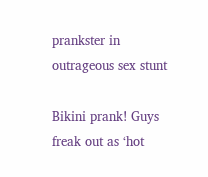prankster in outrageous sex stunt

Bikini prank! Guys freak out as ‘hot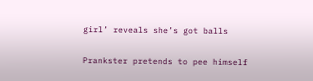girl’ reveals she’s got balls

Prankster pretends to pee himself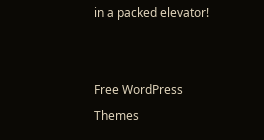in a packed elevator!


Free WordPress Themes